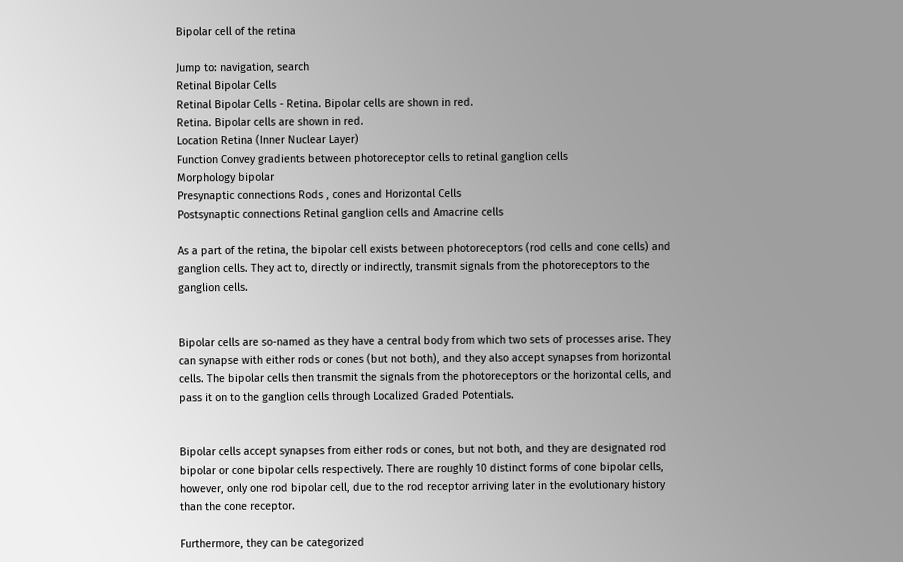Bipolar cell of the retina

Jump to: navigation, search
Retinal Bipolar Cells
Retinal Bipolar Cells - Retina. Bipolar cells are shown in red.
Retina. Bipolar cells are shown in red.
Location Retina (Inner Nuclear Layer)
Function Convey gradients between photoreceptor cells to retinal ganglion cells
Morphology bipolar
Presynaptic connections Rods , cones and Horizontal Cells
Postsynaptic connections Retinal ganglion cells and Amacrine cells

As a part of the retina, the bipolar cell exists between photoreceptors (rod cells and cone cells) and ganglion cells. They act to, directly or indirectly, transmit signals from the photoreceptors to the ganglion cells.


Bipolar cells are so-named as they have a central body from which two sets of processes arise. They can synapse with either rods or cones (but not both), and they also accept synapses from horizontal cells. The bipolar cells then transmit the signals from the photoreceptors or the horizontal cells, and pass it on to the ganglion cells through Localized Graded Potentials.


Bipolar cells accept synapses from either rods or cones, but not both, and they are designated rod bipolar or cone bipolar cells respectively. There are roughly 10 distinct forms of cone bipolar cells, however, only one rod bipolar cell, due to the rod receptor arriving later in the evolutionary history than the cone receptor.

Furthermore, they can be categorized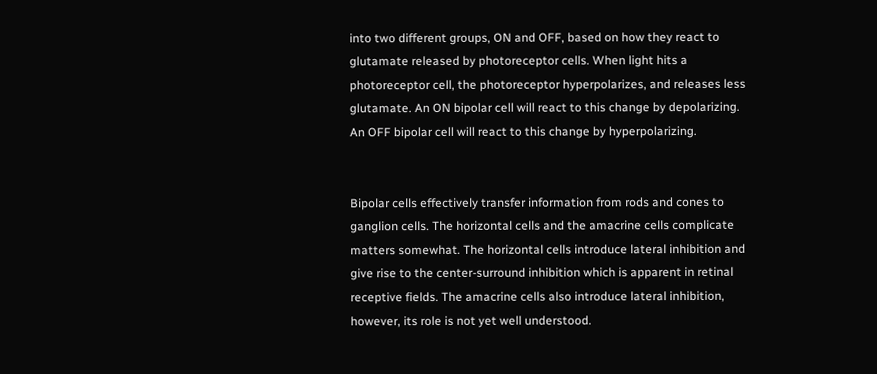into two different groups, ON and OFF, based on how they react to glutamate released by photoreceptor cells. When light hits a photoreceptor cell, the photoreceptor hyperpolarizes, and releases less glutamate. An ON bipolar cell will react to this change by depolarizing. An OFF bipolar cell will react to this change by hyperpolarizing.


Bipolar cells effectively transfer information from rods and cones to ganglion cells. The horizontal cells and the amacrine cells complicate matters somewhat. The horizontal cells introduce lateral inhibition and give rise to the center-surround inhibition which is apparent in retinal receptive fields. The amacrine cells also introduce lateral inhibition, however, its role is not yet well understood.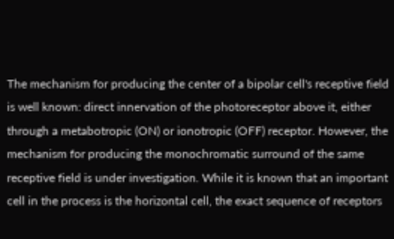The mechanism for producing the center of a bipolar cell's receptive field is well known: direct innervation of the photoreceptor above it, either through a metabotropic (ON) or ionotropic (OFF) receptor. However, the mechanism for producing the monochromatic surround of the same receptive field is under investigation. While it is known that an important cell in the process is the horizontal cell, the exact sequence of receptors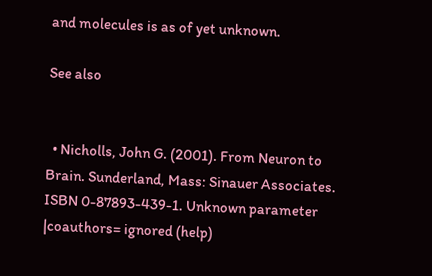and molecules is as of yet unknown.

See also


  • Nicholls, John G. (2001). From Neuron to Brain. Sunderland, Mass: Sinauer Associates. ISBN 0-87893-439-1. Unknown parameter |coauthors= ignored (help)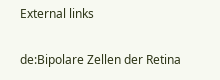External links

de:Bipolare Zellen der Retina